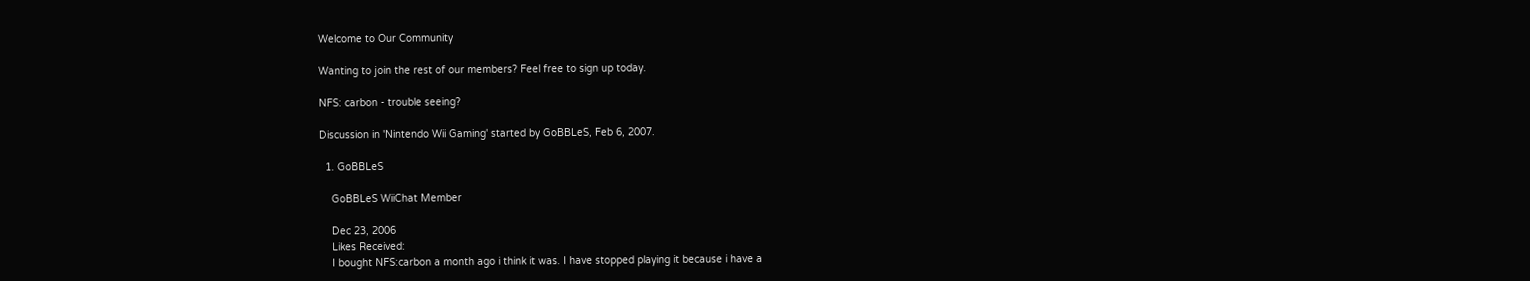Welcome to Our Community

Wanting to join the rest of our members? Feel free to sign up today.

NFS: carbon - trouble seeing?

Discussion in 'Nintendo Wii Gaming' started by GoBBLeS, Feb 6, 2007.

  1. GoBBLeS

    GoBBLeS WiiChat Member

    Dec 23, 2006
    Likes Received:
    I bought NFS:carbon a month ago i think it was. I have stopped playing it because i have a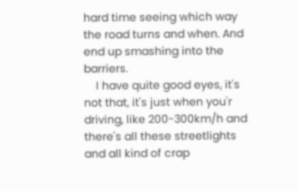hard time seeing which way the road turns and when. And end up smashing into the barriers.
    I have quite good eyes, it's not that, it's just when you'r driving, like 200-300km/h and there's all these streetlights and all kind of crap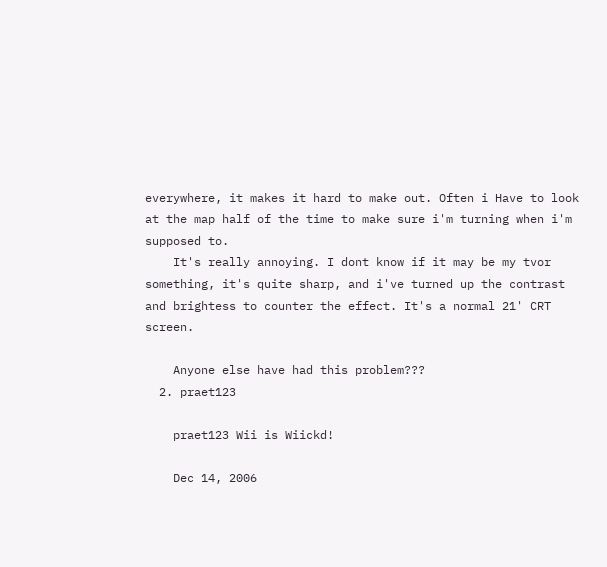everywhere, it makes it hard to make out. Often i Have to look at the map half of the time to make sure i'm turning when i'm supposed to.
    It's really annoying. I dont know if it may be my tvor something, it's quite sharp, and i've turned up the contrast and brightess to counter the effect. It's a normal 21' CRT screen.

    Anyone else have had this problem???
  2. praet123

    praet123 Wii is Wiickd!

    Dec 14, 2006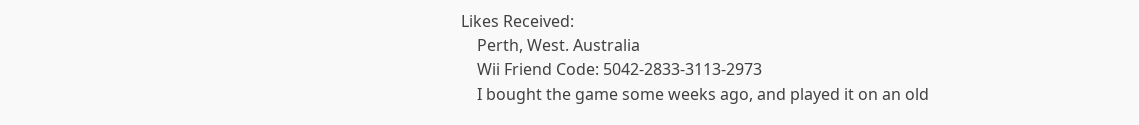Likes Received:
    Perth, West. Australia
    Wii Friend Code: 5042-2833-3113-2973
    I bought the game some weeks ago, and played it on an old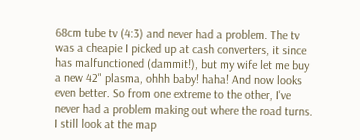68cm tube tv (4:3) and never had a problem. The tv was a cheapie I picked up at cash converters, it since has malfunctioned (dammit!), but my wife let me buy a new 42" plasma, ohhh baby! haha! And now looks even better. So from one extreme to the other, I've never had a problem making out where the road turns. I still look at the map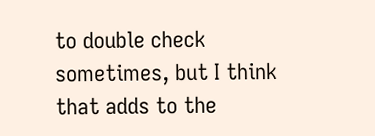to double check sometimes, but I think that adds to the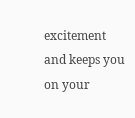excitement and keeps you on your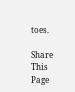toes.

Share This Page